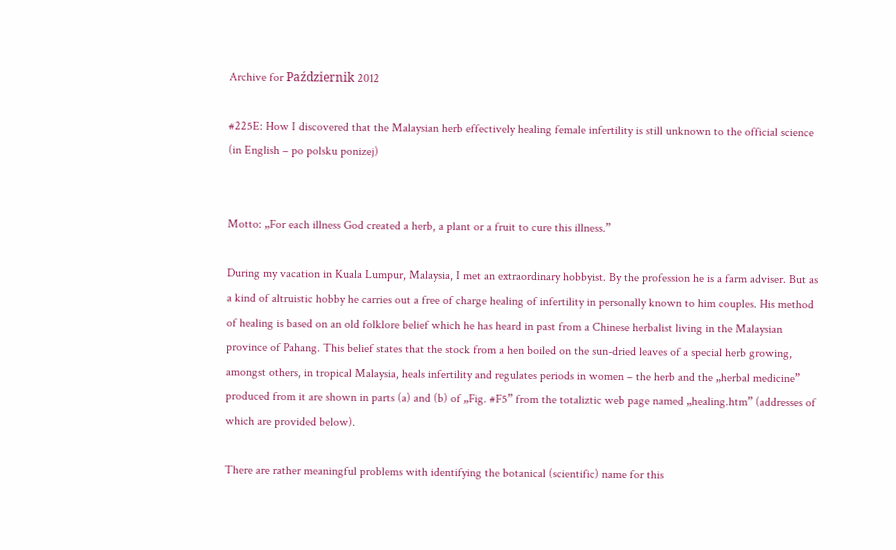Archive for Październik 2012

#225E: How I discovered that the Malaysian herb effectively healing female infertility is still unknown to the official science (in English – po polsku ponizej)


Motto: „For each illness God created a herb, a plant or a fruit to cure this illness.”

During my vacation in Kuala Lumpur, Malaysia, I met an extraordinary hobbyist. By the profession he is a farm adviser. But as a kind of altruistic hobby he carries out a free of charge healing of infertility in personally known to him couples. His method of healing is based on an old folklore belief which he has heard in past from a Chinese herbalist living in the Malaysian province of Pahang. This belief states that the stock from a hen boiled on the sun-dried leaves of a special herb growing, amongst others, in tropical Malaysia, heals infertility and regulates periods in women – the herb and the „herbal medicine” produced from it are shown in parts (a) and (b) of „Fig. #F5” from the totaliztic web page named „healing.htm” (addresses of which are provided below).

There are rather meaningful problems with identifying the botanical (scientific) name for this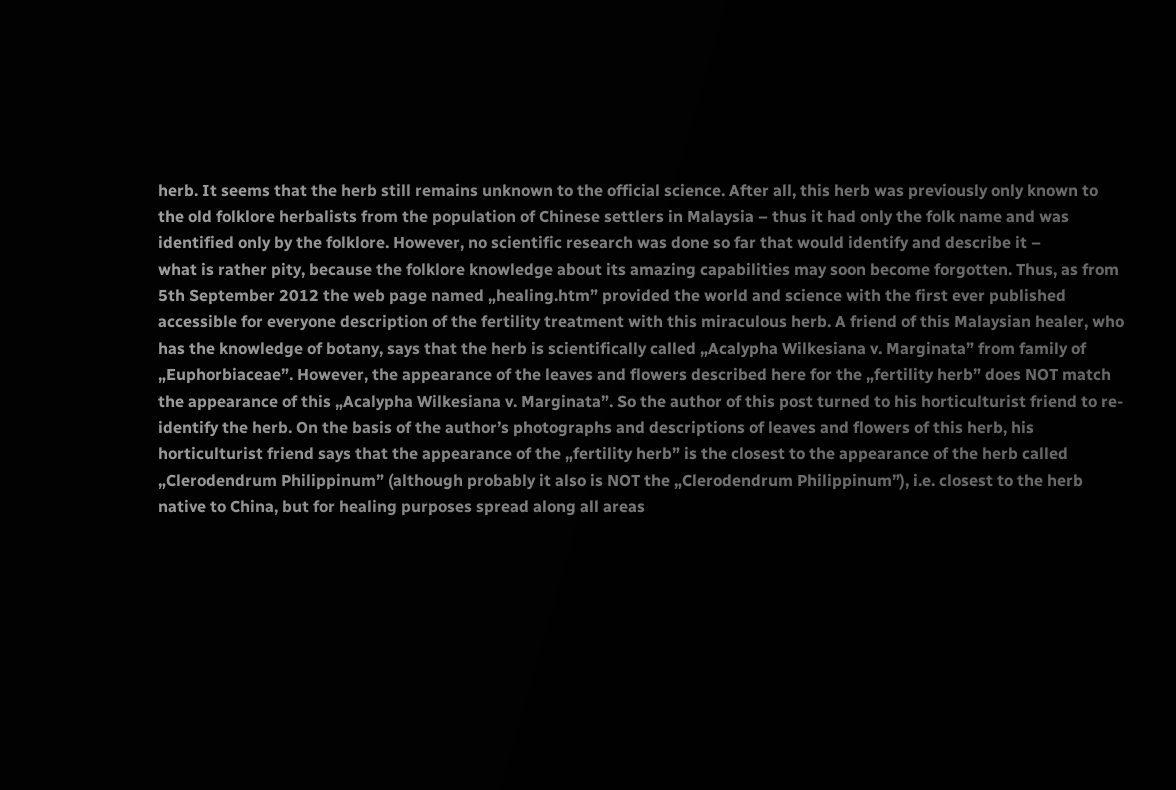herb. It seems that the herb still remains unknown to the official science. After all, this herb was previously only known to the old folklore herbalists from the population of Chinese settlers in Malaysia – thus it had only the folk name and was identified only by the folklore. However, no scientific research was done so far that would identify and describe it –
what is rather pity, because the folklore knowledge about its amazing capabilities may soon become forgotten. Thus, as from 5th September 2012 the web page named „healing.htm” provided the world and science with the first ever published accessible for everyone description of the fertility treatment with this miraculous herb. A friend of this Malaysian healer, who has the knowledge of botany, says that the herb is scientifically called „Acalypha Wilkesiana v. Marginata” from family of „Euphorbiaceae”. However, the appearance of the leaves and flowers described here for the „fertility herb” does NOT match the appearance of this „Acalypha Wilkesiana v. Marginata”. So the author of this post turned to his horticulturist friend to re-identify the herb. On the basis of the author’s photographs and descriptions of leaves and flowers of this herb, his horticulturist friend says that the appearance of the „fertility herb” is the closest to the appearance of the herb called „Clerodendrum Philippinum” (although probably it also is NOT the „Clerodendrum Philippinum”), i.e. closest to the herb native to China, but for healing purposes spread along all areas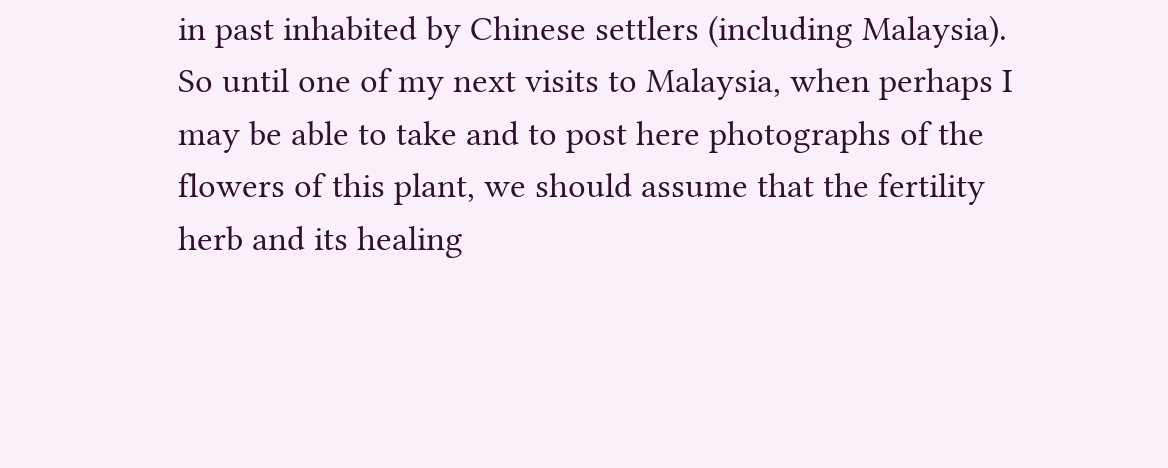in past inhabited by Chinese settlers (including Malaysia). So until one of my next visits to Malaysia, when perhaps I may be able to take and to post here photographs of the flowers of this plant, we should assume that the fertility herb and its healing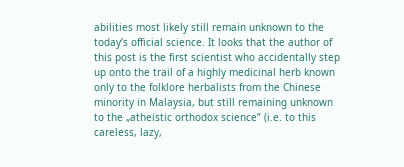abilities most likely still remain unknown to the today’s official science. It looks that the author of this post is the first scientist who accidentally step up onto the trail of a highly medicinal herb known only to the folklore herbalists from the Chinese minority in Malaysia, but still remaining unknown to the „atheistic orthodox science” (i.e. to this careless, lazy,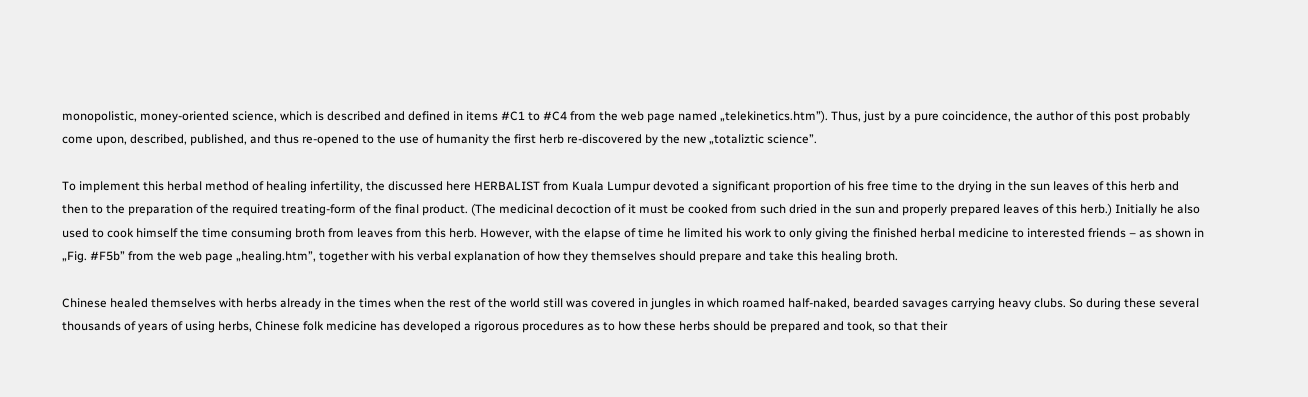monopolistic, money-oriented science, which is described and defined in items #C1 to #C4 from the web page named „telekinetics.htm”). Thus, just by a pure coincidence, the author of this post probably come upon, described, published, and thus re-opened to the use of humanity the first herb re-discovered by the new „totaliztic science”.

To implement this herbal method of healing infertility, the discussed here HERBALIST from Kuala Lumpur devoted a significant proportion of his free time to the drying in the sun leaves of this herb and then to the preparation of the required treating-form of the final product. (The medicinal decoction of it must be cooked from such dried in the sun and properly prepared leaves of this herb.) Initially he also used to cook himself the time consuming broth from leaves from this herb. However, with the elapse of time he limited his work to only giving the finished herbal medicine to interested friends – as shown in „Fig. #F5b” from the web page „healing.htm”, together with his verbal explanation of how they themselves should prepare and take this healing broth.

Chinese healed themselves with herbs already in the times when the rest of the world still was covered in jungles in which roamed half-naked, bearded savages carrying heavy clubs. So during these several thousands of years of using herbs, Chinese folk medicine has developed a rigorous procedures as to how these herbs should be prepared and took, so that their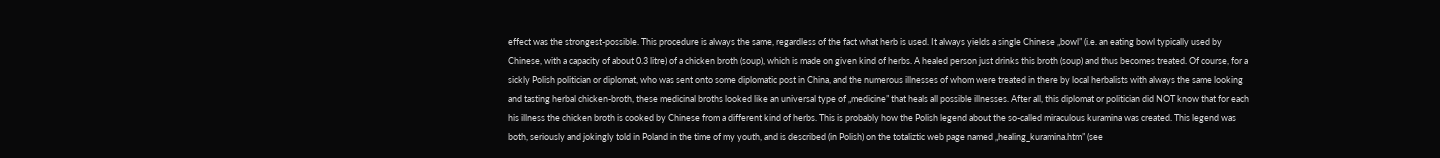effect was the strongest-possible. This procedure is always the same, regardless of the fact what herb is used. It always yields a single Chinese „bowl” (i.e. an eating bowl typically used by Chinese, with a capacity of about 0.3 litre) of a chicken broth (soup), which is made on given kind of herbs. A healed person just drinks this broth (soup) and thus becomes treated. Of course, for a sickly Polish politician or diplomat, who was sent onto some diplomatic post in China, and the numerous illnesses of whom were treated in there by local herbalists with always the same looking and tasting herbal chicken-broth, these medicinal broths looked like an universal type of „medicine” that heals all possible illnesses. After all, this diplomat or politician did NOT know that for each his illness the chicken broth is cooked by Chinese from a different kind of herbs. This is probably how the Polish legend about the so-called miraculous kuramina was created. This legend was both, seriously and jokingly told in Poland in the time of my youth, and is described (in Polish) on the totaliztic web page named „healing_kuramina.htm” (see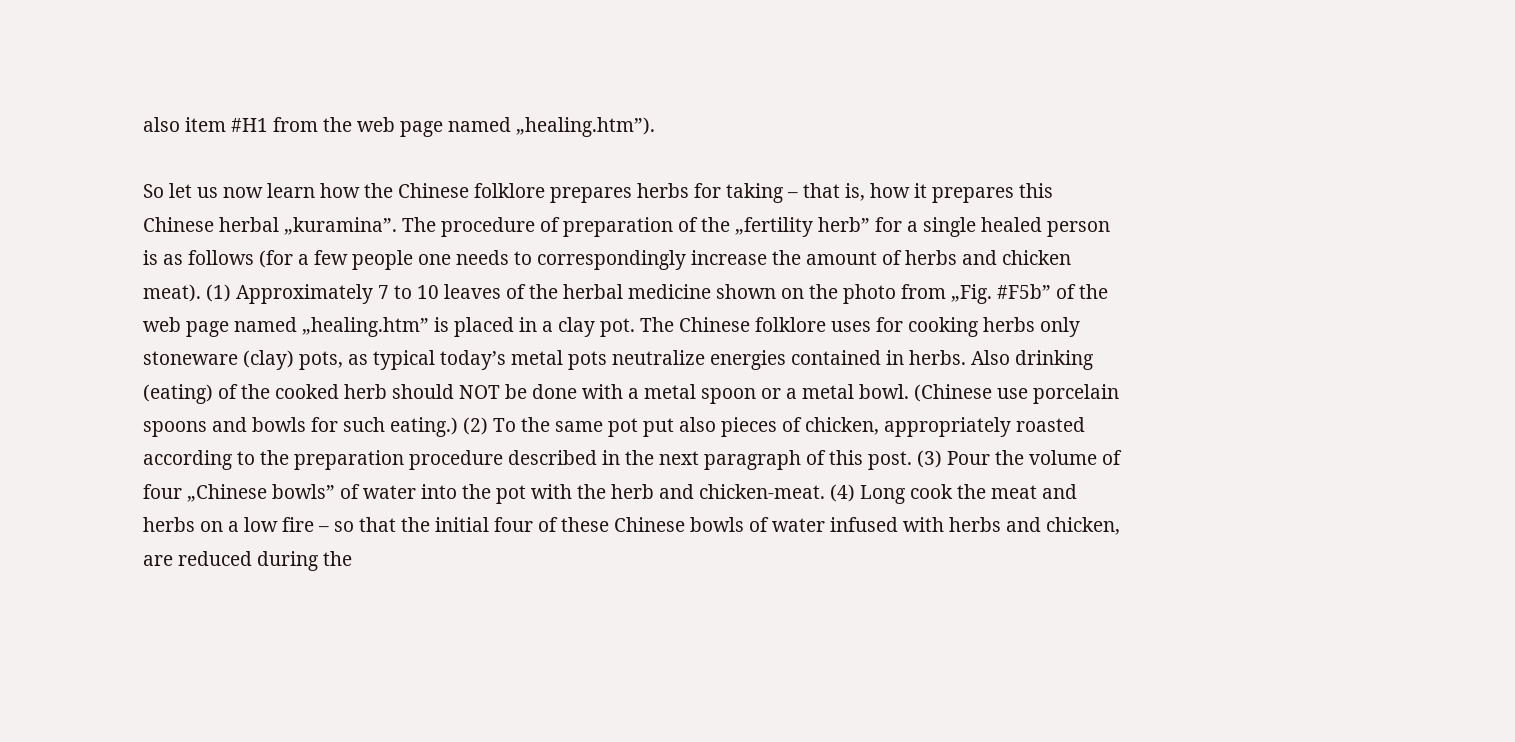also item #H1 from the web page named „healing.htm”).

So let us now learn how the Chinese folklore prepares herbs for taking – that is, how it prepares this Chinese herbal „kuramina”. The procedure of preparation of the „fertility herb” for a single healed person is as follows (for a few people one needs to correspondingly increase the amount of herbs and chicken meat). (1) Approximately 7 to 10 leaves of the herbal medicine shown on the photo from „Fig. #F5b” of the web page named „healing.htm” is placed in a clay pot. The Chinese folklore uses for cooking herbs only stoneware (clay) pots, as typical today’s metal pots neutralize energies contained in herbs. Also drinking (eating) of the cooked herb should NOT be done with a metal spoon or a metal bowl. (Chinese use porcelain spoons and bowls for such eating.) (2) To the same pot put also pieces of chicken, appropriately roasted according to the preparation procedure described in the next paragraph of this post. (3) Pour the volume of four „Chinese bowls” of water into the pot with the herb and chicken-meat. (4) Long cook the meat and herbs on a low fire – so that the initial four of these Chinese bowls of water infused with herbs and chicken, are reduced during the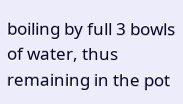boiling by full 3 bowls of water, thus remaining in the pot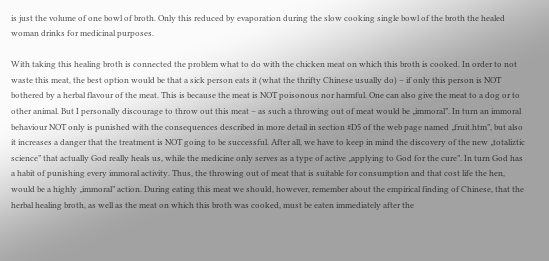is just the volume of one bowl of broth. Only this reduced by evaporation during the slow cooking single bowl of the broth the healed woman drinks for medicinal purposes.

With taking this healing broth is connected the problem what to do with the chicken meat on which this broth is cooked. In order to not waste this meat, the best option would be that a sick person eats it (what the thrifty Chinese usually do) – if only this person is NOT bothered by a herbal flavour of the meat. This is because the meat is NOT poisonous nor harmful. One can also give the meat to a dog or to other animal. But I personally discourage to throw out this meat – as such a throwing out of meat would be „immoral”. In turn an immoral behaviour NOT only is punished with the consequences described in more detail in section #D5 of the web page named „fruit.htm”, but also it increases a danger that the treatment is NOT going to be successful. After all, we have to keep in mind the discovery of the new „totaliztic science” that actually God really heals us, while the medicine only serves as a type of active „applying to God for the cure”. In turn God has a habit of punishing every immoral activity. Thus, the throwing out of meat that is suitable for consumption and that cost life the hen, would be a highly „immoral” action. During eating this meat we should, however, remember about the empirical finding of Chinese, that the herbal healing broth, as well as the meat on which this broth was cooked, must be eaten immediately after the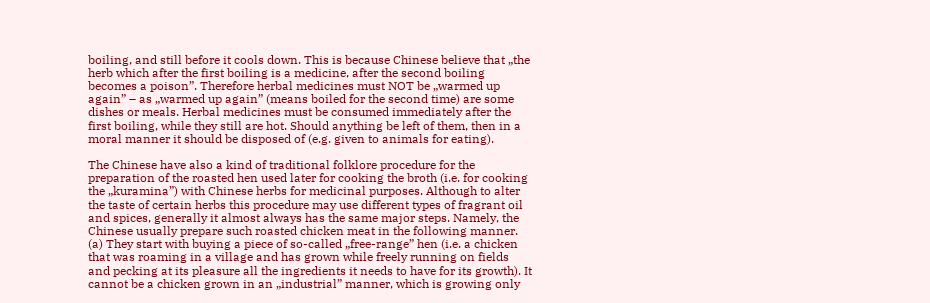boiling, and still before it cools down. This is because Chinese believe that „the herb which after the first boiling is a medicine, after the second boiling becomes a poison”. Therefore herbal medicines must NOT be „warmed up again” – as „warmed up again” (means boiled for the second time) are some dishes or meals. Herbal medicines must be consumed immediately after the first boiling, while they still are hot. Should anything be left of them, then in a moral manner it should be disposed of (e.g. given to animals for eating).

The Chinese have also a kind of traditional folklore procedure for the preparation of the roasted hen used later for cooking the broth (i.e. for cooking the „kuramina”) with Chinese herbs for medicinal purposes. Although to alter the taste of certain herbs this procedure may use different types of fragrant oil and spices, generally it almost always has the same major steps. Namely, the Chinese usually prepare such roasted chicken meat in the following manner. (a) They start with buying a piece of so-called „free-range” hen (i.e. a chicken that was roaming in a village and has grown while freely running on fields and pecking at its pleasure all the ingredients it needs to have for its growth). It cannot be a chicken grown in an „industrial” manner, which is growing only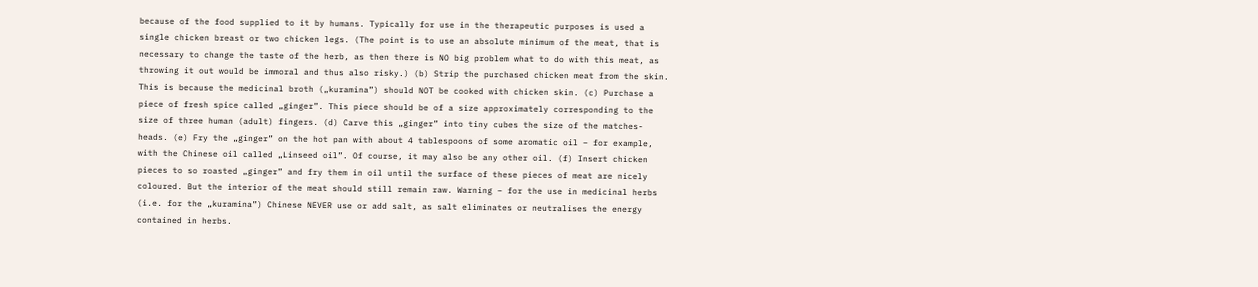because of the food supplied to it by humans. Typically for use in the therapeutic purposes is used a single chicken breast or two chicken legs. (The point is to use an absolute minimum of the meat, that is necessary to change the taste of the herb, as then there is NO big problem what to do with this meat, as throwing it out would be immoral and thus also risky.) (b) Strip the purchased chicken meat from the skin. This is because the medicinal broth („kuramina”) should NOT be cooked with chicken skin. (c) Purchase a piece of fresh spice called „ginger”. This piece should be of a size approximately corresponding to the size of three human (adult) fingers. (d) Carve this „ginger” into tiny cubes the size of the matches-heads. (e) Fry the „ginger” on the hot pan with about 4 tablespoons of some aromatic oil – for example, with the Chinese oil called „Linseed oil”. Of course, it may also be any other oil. (f) Insert chicken pieces to so roasted „ginger” and fry them in oil until the surface of these pieces of meat are nicely coloured. But the interior of the meat should still remain raw. Warning – for the use in medicinal herbs (i.e. for the „kuramina”) Chinese NEVER use or add salt, as salt eliminates or neutralises the energy contained in herbs.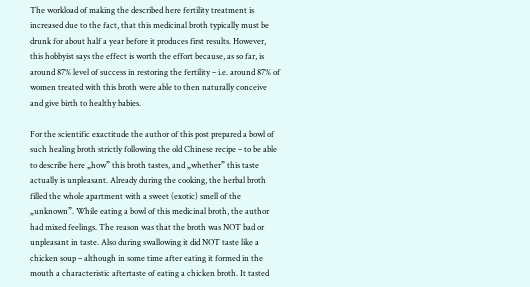The workload of making the described here fertility treatment is increased due to the fact, that this medicinal broth typically must be drunk for about half a year before it produces first results. However, this hobbyist says the effect is worth the effort because, as so far, is around 87% level of success in restoring the fertility – i.e. around 87% of women treated with this broth were able to then naturally conceive and give birth to healthy babies.

For the scientific exactitude the author of this post prepared a bowl of such healing broth strictly following the old Chinese recipe – to be able to describe here „how” this broth tastes, and „whether” this taste actually is unpleasant. Already during the cooking, the herbal broth filled the whole apartment with a sweet (exotic) smell of the „unknown”. While eating a bowl of this medicinal broth, the author had mixed feelings. The reason was that the broth was NOT bad or unpleasant in taste. Also during swallowing it did NOT taste like a chicken soup – although in some time after eating it formed in the mouth a characteristic aftertaste of eating a chicken broth. It tasted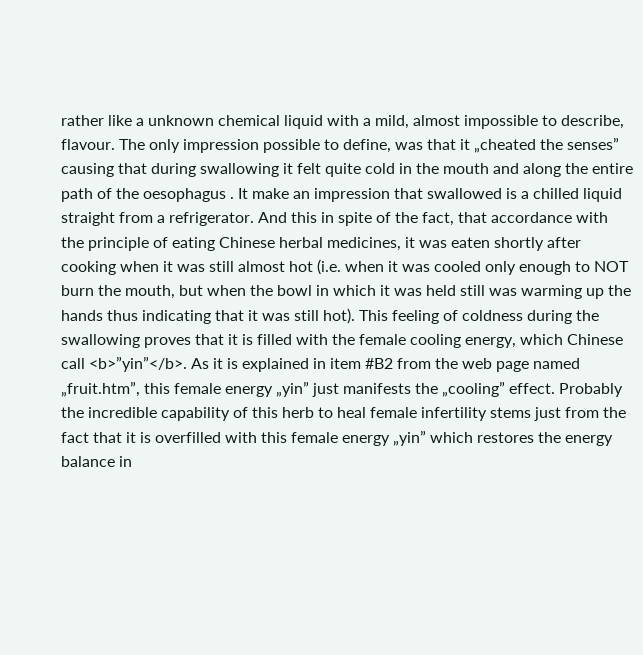rather like a unknown chemical liquid with a mild, almost impossible to describe, flavour. The only impression possible to define, was that it „cheated the senses” causing that during swallowing it felt quite cold in the mouth and along the entire path of the oesophagus . It make an impression that swallowed is a chilled liquid straight from a refrigerator. And this in spite of the fact, that accordance with the principle of eating Chinese herbal medicines, it was eaten shortly after cooking when it was still almost hot (i.e. when it was cooled only enough to NOT burn the mouth, but when the bowl in which it was held still was warming up the hands thus indicating that it was still hot). This feeling of coldness during the swallowing proves that it is filled with the female cooling energy, which Chinese call <b>”yin”</b>. As it is explained in item #B2 from the web page named „fruit.htm”, this female energy „yin” just manifests the „cooling” effect. Probably the incredible capability of this herb to heal female infertility stems just from the fact that it is overfilled with this female energy „yin” which restores the energy balance in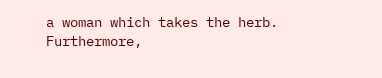a woman which takes the herb. Furthermore,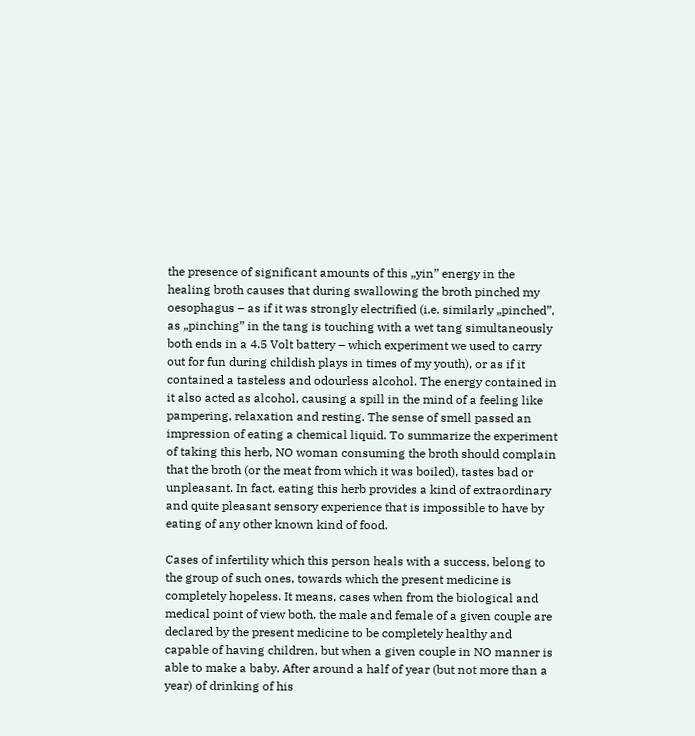the presence of significant amounts of this „yin” energy in the healing broth causes that during swallowing the broth pinched my oesophagus – as if it was strongly electrified (i.e. similarly „pinched”, as „pinching” in the tang is touching with a wet tang simultaneously both ends in a 4.5 Volt battery – which experiment we used to carry out for fun during childish plays in times of my youth), or as if it contained a tasteless and odourless alcohol. The energy contained in it also acted as alcohol, causing a spill in the mind of a feeling like pampering, relaxation and resting. The sense of smell passed an impression of eating a chemical liquid. To summarize the experiment of taking this herb, NO woman consuming the broth should complain that the broth (or the meat from which it was boiled), tastes bad or unpleasant. In fact, eating this herb provides a kind of extraordinary and quite pleasant sensory experience that is impossible to have by eating of any other known kind of food.

Cases of infertility which this person heals with a success, belong to the group of such ones, towards which the present medicine is completely hopeless. It means, cases when from the biological and medical point of view both, the male and female of a given couple are declared by the present medicine to be completely healthy and capable of having children, but when a given couple in NO manner is able to make a baby. After around a half of year (but not more than a year) of drinking of his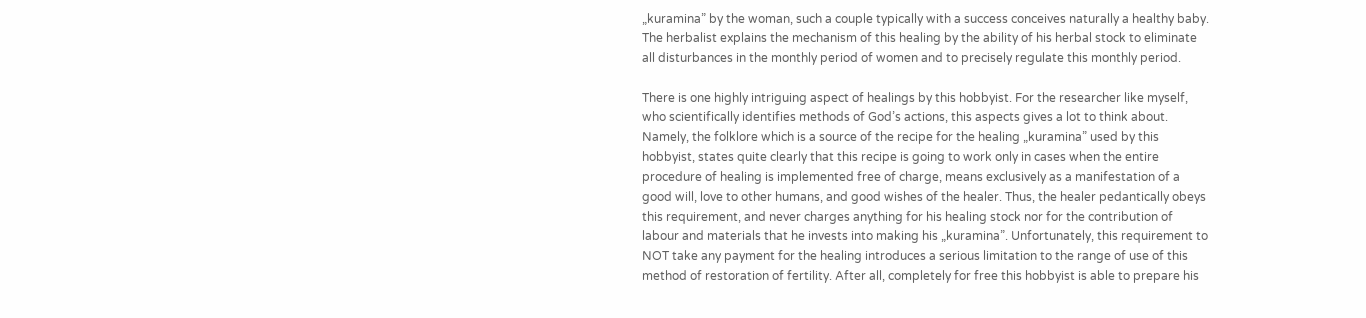„kuramina” by the woman, such a couple typically with a success conceives naturally a healthy baby. The herbalist explains the mechanism of this healing by the ability of his herbal stock to eliminate all disturbances in the monthly period of women and to precisely regulate this monthly period.

There is one highly intriguing aspect of healings by this hobbyist. For the researcher like myself, who scientifically identifies methods of God’s actions, this aspects gives a lot to think about. Namely, the folklore which is a source of the recipe for the healing „kuramina” used by this hobbyist, states quite clearly that this recipe is going to work only in cases when the entire procedure of healing is implemented free of charge, means exclusively as a manifestation of a good will, love to other humans, and good wishes of the healer. Thus, the healer pedantically obeys this requirement, and never charges anything for his healing stock nor for the contribution of labour and materials that he invests into making his „kuramina”. Unfortunately, this requirement to NOT take any payment for the healing introduces a serious limitation to the range of use of this method of restoration of fertility. After all, completely for free this hobbyist is able to prepare his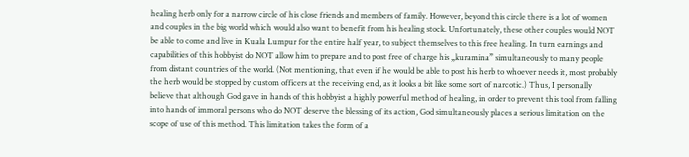healing herb only for a narrow circle of his close friends and members of family. However, beyond this circle there is a lot of women and couples in the big world which would also want to benefit from his healing stock. Unfortunately, these other couples would NOT be able to come and live in Kuala Lumpur for the entire half year, to subject themselves to this free healing. In turn earnings and capabilities of this hobbyist do NOT allow him to prepare and to post free of charge his „kuramina” simultaneously to many people from distant countries of the world. (Not mentioning, that even if he would be able to post his herb to whoever needs it, most probably the herb would be stopped by custom officers at the receiving end, as it looks a bit like some sort of narcotic.) Thus, I personally believe that although God gave in hands of this hobbyist a highly powerful method of healing, in order to prevent this tool from falling into hands of immoral persons who do NOT deserve the blessing of its action, God simultaneously places a serious limitation on the scope of use of this method. This limitation takes the form of a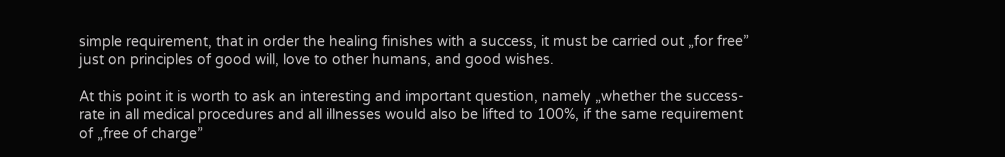simple requirement, that in order the healing finishes with a success, it must be carried out „for free” just on principles of good will, love to other humans, and good wishes.

At this point it is worth to ask an interesting and important question, namely „whether the success-rate in all medical procedures and all illnesses would also be lifted to 100%, if the same requirement of „free of charge”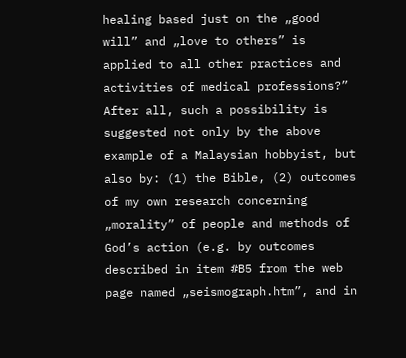healing based just on the „good will” and „love to others” is applied to all other practices and activities of medical professions?” After all, such a possibility is suggested not only by the above example of a Malaysian hobbyist, but also by: (1) the Bible, (2) outcomes of my own research concerning „morality” of people and methods of God’s action (e.g. by outcomes described in item #B5 from the web page named „seismograph.htm”, and in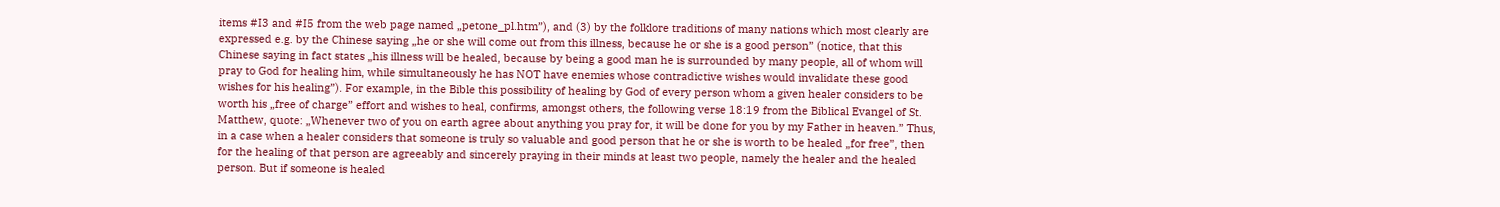items #I3 and #I5 from the web page named „petone_pl.htm”), and (3) by the folklore traditions of many nations which most clearly are expressed e.g. by the Chinese saying „he or she will come out from this illness, because he or she is a good person” (notice, that this Chinese saying in fact states „his illness will be healed, because by being a good man he is surrounded by many people, all of whom will pray to God for healing him, while simultaneously he has NOT have enemies whose contradictive wishes would invalidate these good wishes for his healing”). For example, in the Bible this possibility of healing by God of every person whom a given healer considers to be worth his „free of charge” effort and wishes to heal, confirms, amongst others, the following verse 18:19 from the Biblical Evangel of St. Matthew, quote: „Whenever two of you on earth agree about anything you pray for, it will be done for you by my Father in heaven.” Thus, in a case when a healer considers that someone is truly so valuable and good person that he or she is worth to be healed „for free”, then for the healing of that person are agreeably and sincerely praying in their minds at least two people, namely the healer and the healed person. But if someone is healed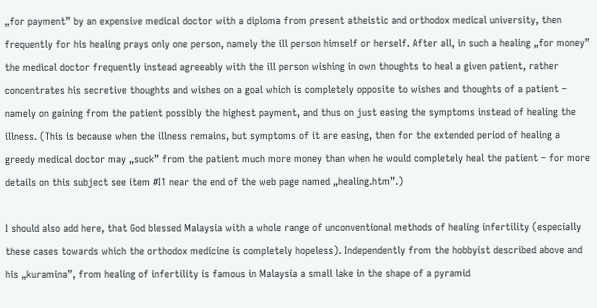„for payment” by an expensive medical doctor with a diploma from present atheistic and orthodox medical university, then frequently for his healing prays only one person, namely the ill person himself or herself. After all, in such a healing „for money” the medical doctor frequently instead agreeably with the ill person wishing in own thoughts to heal a given patient, rather concentrates his secretive thoughts and wishes on a goal which is completely opposite to wishes and thoughts of a patient – namely on gaining from the patient possibly the highest payment, and thus on just easing the symptoms instead of healing the illness. (This is because when the illness remains, but symptoms of it are easing, then for the extended period of healing a greedy medical doctor may „suck” from the patient much more money than when he would completely heal the patient – for more details on this subject see item #I1 near the end of the web page named „healing.htm”.)

I should also add here, that God blessed Malaysia with a whole range of unconventional methods of healing infertility (especially these cases towards which the orthodox medicine is completely hopeless). Independently from the hobbyist described above and his „kuramina”, from healing of infertility is famous in Malaysia a small lake in the shape of a pyramid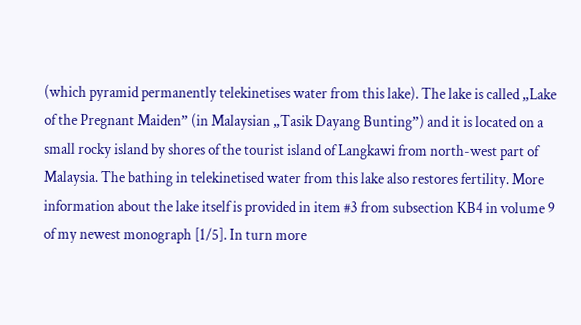(which pyramid permanently telekinetises water from this lake). The lake is called „Lake of the Pregnant Maiden” (in Malaysian „Tasik Dayang Bunting”) and it is located on a small rocky island by shores of the tourist island of Langkawi from north-west part of Malaysia. The bathing in telekinetised water from this lake also restores fertility. More information about the lake itself is provided in item #3 from subsection KB4 in volume 9 of my newest monograph [1/5]. In turn more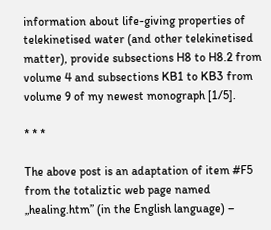information about life-giving properties of telekinetised water (and other telekinetised matter), provide subsections H8 to H8.2 from volume 4 and subsections KB1 to KB3 from volume 9 of my newest monograph [1/5].

* * *

The above post is an adaptation of item #F5 from the totaliztic web page named „healing.htm” (in the English language) –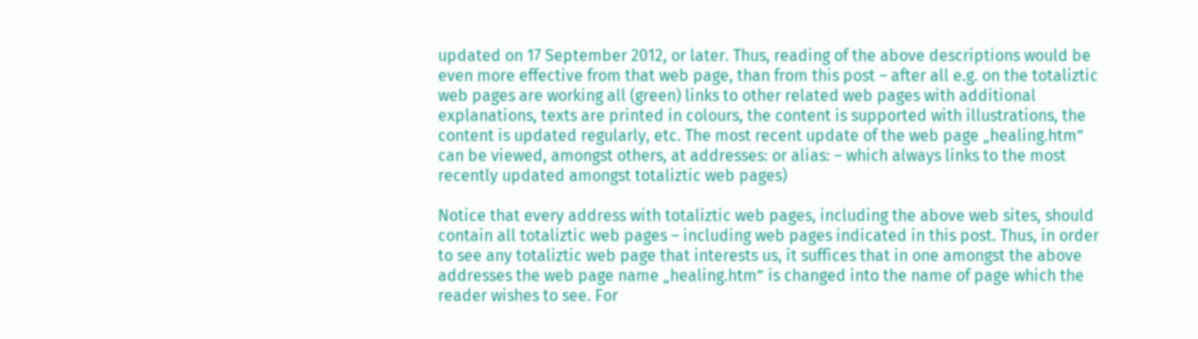updated on 17 September 2012, or later. Thus, reading of the above descriptions would be even more effective from that web page, than from this post – after all e.g. on the totaliztic web pages are working all (green) links to other related web pages with additional explanations, texts are printed in colours, the content is supported with illustrations, the content is updated regularly, etc. The most recent update of the web page „healing.htm” can be viewed, amongst others, at addresses: or alias: – which always links to the most recently updated amongst totaliztic web pages)

Notice that every address with totaliztic web pages, including the above web sites, should contain all totaliztic web pages – including web pages indicated in this post. Thus, in order to see any totaliztic web page that interests us, it suffices that in one amongst the above addresses the web page name „healing.htm” is changed into the name of page which the reader wishes to see. For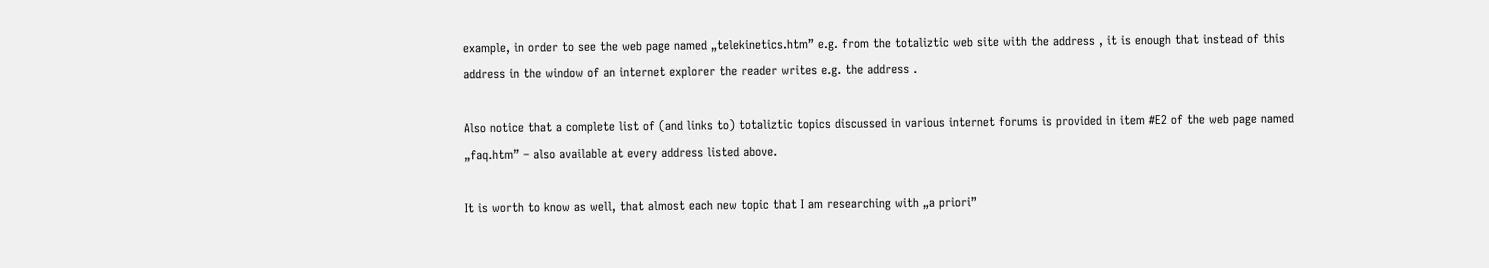example, in order to see the web page named „telekinetics.htm” e.g. from the totaliztic web site with the address , it is enough that instead of this address in the window of an internet explorer the reader writes e.g. the address .

Also notice that a complete list of (and links to) totaliztic topics discussed in various internet forums is provided in item #E2 of the web page named „faq.htm” – also available at every address listed above.

It is worth to know as well, that almost each new topic that I am researching with „a priori”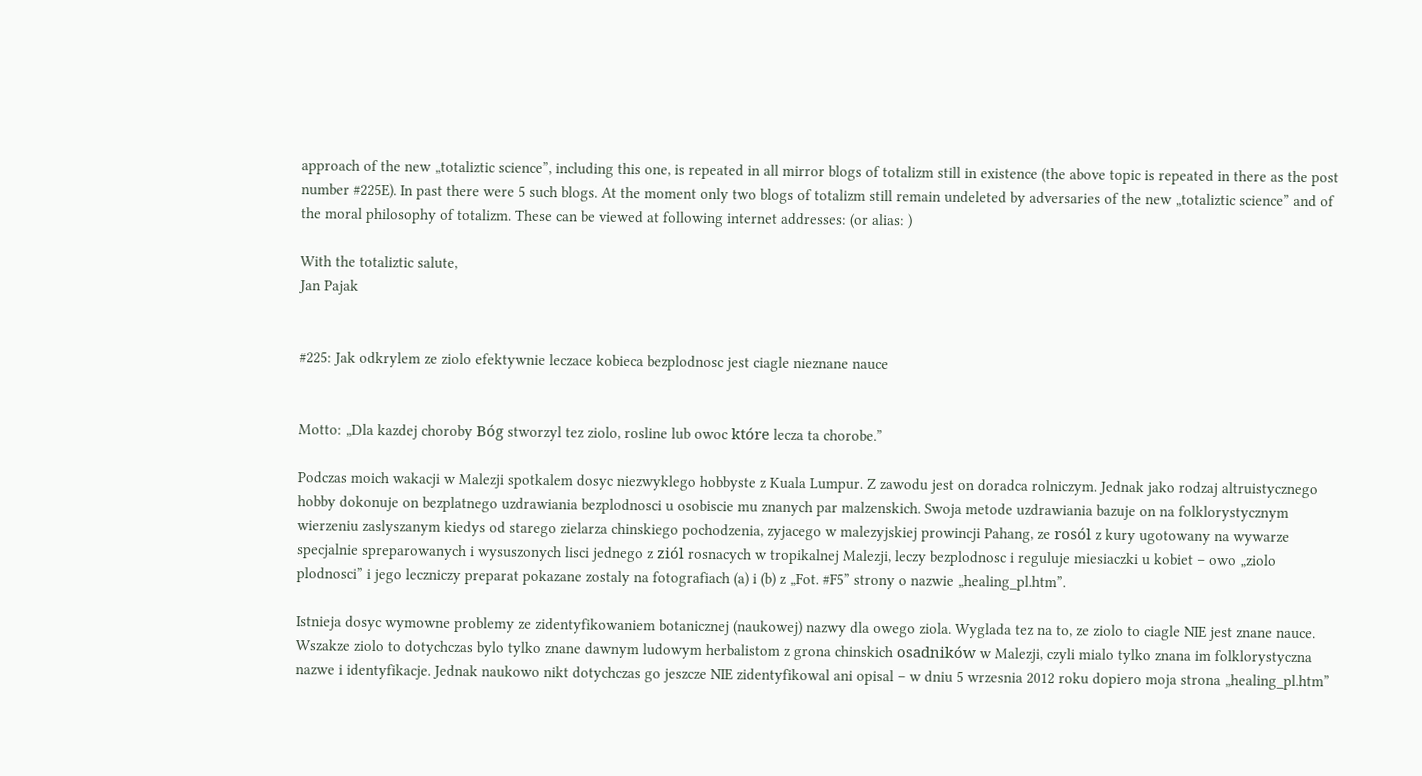approach of the new „totaliztic science”, including this one, is repeated in all mirror blogs of totalizm still in existence (the above topic is repeated in there as the post number #225E). In past there were 5 such blogs. At the moment only two blogs of totalizm still remain undeleted by adversaries of the new „totaliztic science” and of the moral philosophy of totalizm. These can be viewed at following internet addresses: (or alias: )

With the totaliztic salute,
Jan Pajak


#225: Jak odkrylem ze ziolo efektywnie leczace kobieca bezplodnosc jest ciagle nieznane nauce


Motto: „Dla kazdej choroby Bóg stworzyl tez ziolo, rosline lub owoc które lecza ta chorobe.”

Podczas moich wakacji w Malezji spotkalem dosyc niezwyklego hobbyste z Kuala Lumpur. Z zawodu jest on doradca rolniczym. Jednak jako rodzaj altruistycznego hobby dokonuje on bezplatnego uzdrawiania bezplodnosci u osobiscie mu znanych par malzenskich. Swoja metode uzdrawiania bazuje on na folklorystycznym wierzeniu zaslyszanym kiedys od starego zielarza chinskiego pochodzenia, zyjacego w malezyjskiej prowincji Pahang, ze rosól z kury ugotowany na wywarze specjalnie spreparowanych i wysuszonych lisci jednego z ziól rosnacych w tropikalnej Malezji, leczy bezplodnosc i reguluje miesiaczki u kobiet – owo „ziolo plodnosci” i jego leczniczy preparat pokazane zostaly na fotografiach (a) i (b) z „Fot. #F5” strony o nazwie „healing_pl.htm”.

Istnieja dosyc wymowne problemy ze zidentyfikowaniem botanicznej (naukowej) nazwy dla owego ziola. Wyglada tez na to, ze ziolo to ciagle NIE jest znane nauce. Wszakze ziolo to dotychczas bylo tylko znane dawnym ludowym herbalistom z grona chinskich osadników w Malezji, czyli mialo tylko znana im folklorystyczna nazwe i identyfikacje. Jednak naukowo nikt dotychczas go jeszcze NIE zidentyfikowal ani opisal – w dniu 5 wrzesnia 2012 roku dopiero moja strona „healing_pl.htm”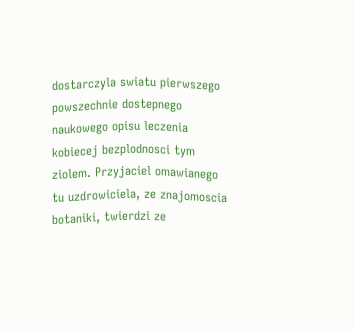dostarczyla swiatu pierwszego powszechnie dostepnego naukowego opisu leczenia kobiecej bezplodnosci tym ziolem. Przyjaciel omawianego tu uzdrowiciela, ze znajomoscia botaniki, twierdzi ze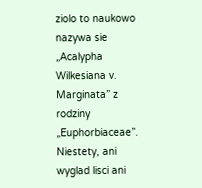ziolo to naukowo nazywa sie „Acalypha Wilkesiana v. Marginata” z rodziny „Euphorbiaceae”. Niestety, ani wyglad lisci ani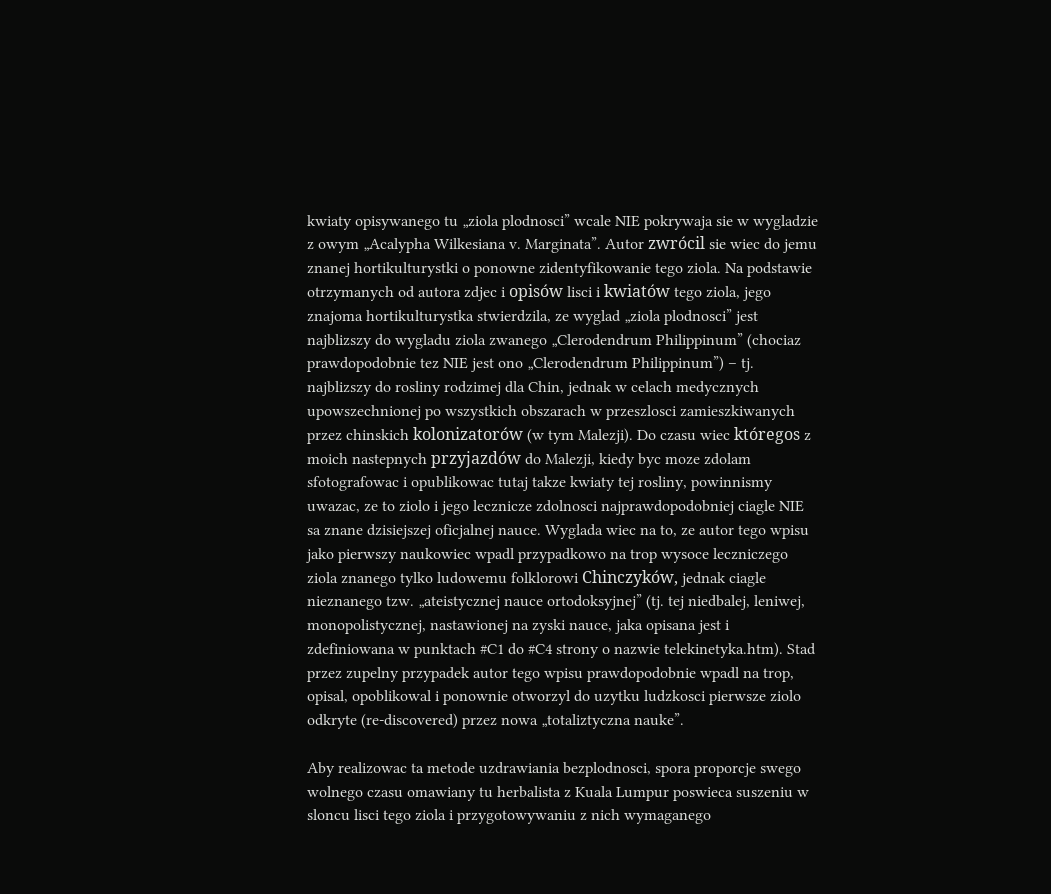kwiaty opisywanego tu „ziola plodnosci” wcale NIE pokrywaja sie w wygladzie z owym „Acalypha Wilkesiana v. Marginata”. Autor zwrócil sie wiec do jemu znanej hortikulturystki o ponowne zidentyfikowanie tego ziola. Na podstawie otrzymanych od autora zdjec i opisów lisci i kwiatów tego ziola, jego znajoma hortikulturystka stwierdzila, ze wyglad „ziola plodnosci” jest najblizszy do wygladu ziola zwanego „Clerodendrum Philippinum” (chociaz prawdopodobnie tez NIE jest ono „Clerodendrum Philippinum”) – tj. najblizszy do rosliny rodzimej dla Chin, jednak w celach medycznych upowszechnionej po wszystkich obszarach w przeszlosci zamieszkiwanych przez chinskich kolonizatorów (w tym Malezji). Do czasu wiec któregos z moich nastepnych przyjazdów do Malezji, kiedy byc moze zdolam sfotografowac i opublikowac tutaj takze kwiaty tej rosliny, powinnismy uwazac, ze to ziolo i jego lecznicze zdolnosci najprawdopodobniej ciagle NIE sa znane dzisiejszej oficjalnej nauce. Wyglada wiec na to, ze autor tego wpisu jako pierwszy naukowiec wpadl przypadkowo na trop wysoce leczniczego ziola znanego tylko ludowemu folklorowi Chinczyków, jednak ciagle nieznanego tzw. „ateistycznej nauce ortodoksyjnej” (tj. tej niedbalej, leniwej, monopolistycznej, nastawionej na zyski nauce, jaka opisana jest i zdefiniowana w punktach #C1 do #C4 strony o nazwie telekinetyka.htm). Stad przez zupelny przypadek autor tego wpisu prawdopodobnie wpadl na trop, opisal, opoblikowal i ponownie otworzyl do uzytku ludzkosci pierwsze ziolo odkryte (re-discovered) przez nowa „totaliztyczna nauke”.

Aby realizowac ta metode uzdrawiania bezplodnosci, spora proporcje swego wolnego czasu omawiany tu herbalista z Kuala Lumpur poswieca suszeniu w sloncu lisci tego ziola i przygotowywaniu z nich wymaganego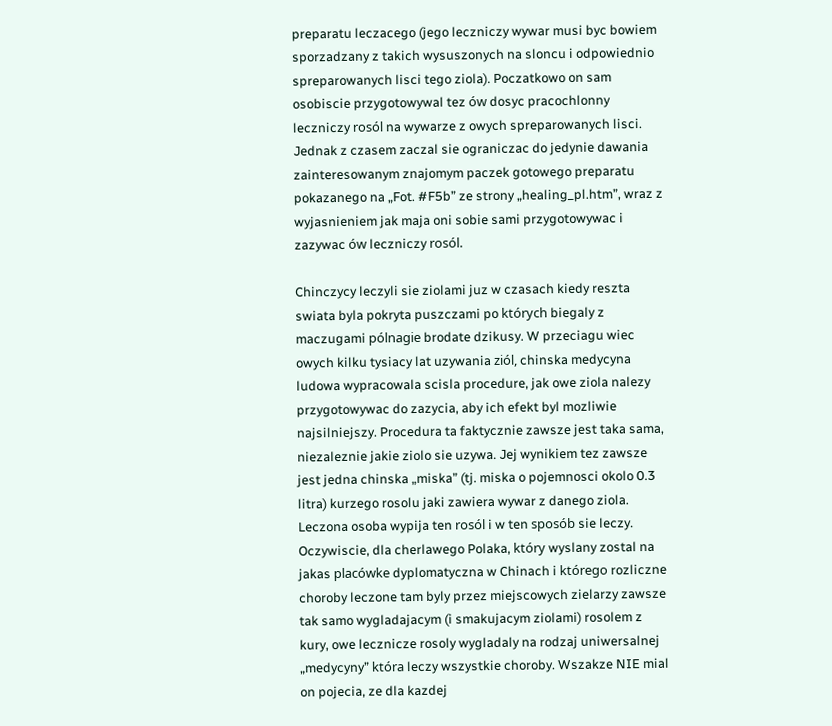preparatu leczacego (jego leczniczy wywar musi byc bowiem sporzadzany z takich wysuszonych na sloncu i odpowiednio spreparowanych lisci tego ziola). Poczatkowo on sam osobiscie przygotowywal tez ów dosyc pracochlonny leczniczy rosól na wywarze z owych spreparowanych lisci. Jednak z czasem zaczal sie ograniczac do jedynie dawania zainteresowanym znajomym paczek gotowego preparatu pokazanego na „Fot. #F5b” ze strony „healing_pl.htm”, wraz z wyjasnieniem jak maja oni sobie sami przygotowywac i zazywac ów leczniczy rosól.

Chinczycy leczyli sie ziolami juz w czasach kiedy reszta swiata byla pokryta puszczami po których biegaly z maczugami pólnagie brodate dzikusy. W przeciagu wiec owych kilku tysiacy lat uzywania ziól, chinska medycyna ludowa wypracowala scisla procedure, jak owe ziola nalezy przygotowywac do zazycia, aby ich efekt byl mozliwie najsilniejszy. Procedura ta faktycznie zawsze jest taka sama, niezaleznie jakie ziolo sie uzywa. Jej wynikiem tez zawsze jest jedna chinska „miska” (tj. miska o pojemnosci okolo 0.3 litra) kurzego rosolu jaki zawiera wywar z danego ziola. Leczona osoba wypija ten rosól i w ten sposób sie leczy. Oczywiscie, dla cherlawego Polaka, który wyslany zostal na jakas placówke dyplomatyczna w Chinach i którego rozliczne choroby leczone tam byly przez miejscowych zielarzy zawsze tak samo wygladajacym (i smakujacym ziolami) rosolem z kury, owe lecznicze rosoly wygladaly na rodzaj uniwersalnej „medycyny” która leczy wszystkie choroby. Wszakze NIE mial on pojecia, ze dla kazdej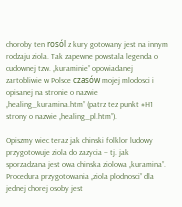choroby ten rosól z kury gotowany jest na innym rodzaju ziola. Tak zapewne powstala legenda o cudownej tzw. „kuraminie” opowiadanej zartobliwie w Polsce czasów mojej mlodosci i opisanej na stronie o nazwie „healing_kuramina.htm” (patrz tez punkt #H1 strony o nazwie „healing_pl.htm”).

Opiszmy wiec teraz jak chinski folklor ludowy przygotowuje ziola do zazycia – tj. jak sporzadzana jest owa chinska ziolowa „kuramina”. Procedura przygotowania „ziola plodnosci” dla jednej chorej osoby jest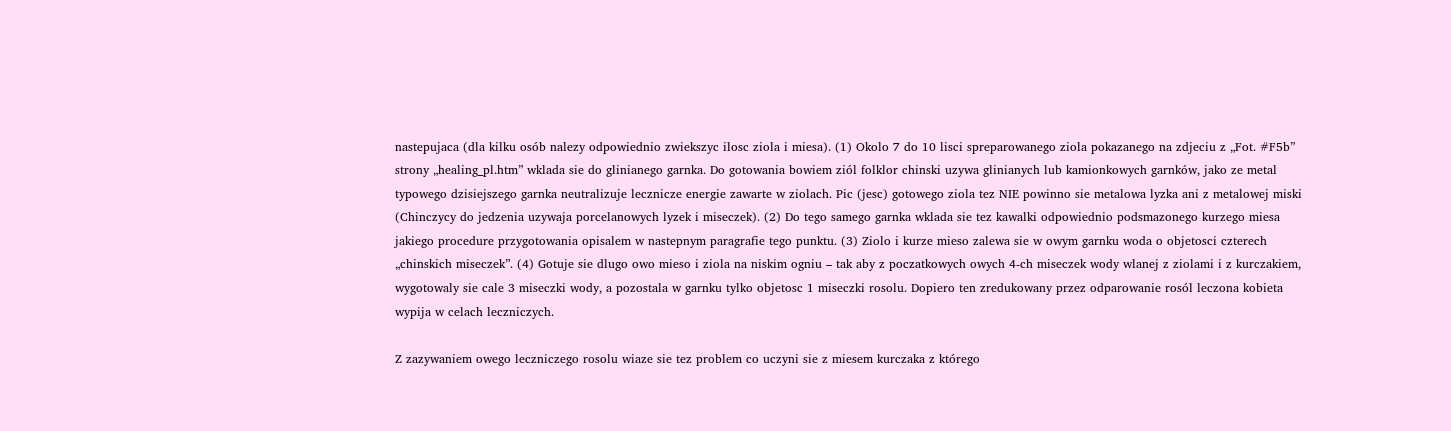nastepujaca (dla kilku osób nalezy odpowiednio zwiekszyc ilosc ziola i miesa). (1) Okolo 7 do 10 lisci spreparowanego ziola pokazanego na zdjeciu z „Fot. #F5b” strony „healing_pl.htm” wklada sie do glinianego garnka. Do gotowania bowiem ziól folklor chinski uzywa glinianych lub kamionkowych garnków, jako ze metal typowego dzisiejszego garnka neutralizuje lecznicze energie zawarte w ziolach. Pic (jesc) gotowego ziola tez NIE powinno sie metalowa lyzka ani z metalowej miski (Chinczycy do jedzenia uzywaja porcelanowych lyzek i miseczek). (2) Do tego samego garnka wklada sie tez kawalki odpowiednio podsmazonego kurzego miesa jakiego procedure przygotowania opisalem w nastepnym paragrafie tego punktu. (3) Ziolo i kurze mieso zalewa sie w owym garnku woda o objetosci czterech „chinskich miseczek”. (4) Gotuje sie dlugo owo mieso i ziola na niskim ogniu – tak aby z poczatkowych owych 4-ch miseczek wody wlanej z ziolami i z kurczakiem, wygotowaly sie cale 3 miseczki wody, a pozostala w garnku tylko objetosc 1 miseczki rosolu. Dopiero ten zredukowany przez odparowanie rosól leczona kobieta wypija w celach leczniczych.

Z zazywaniem owego leczniczego rosolu wiaze sie tez problem co uczyni sie z miesem kurczaka z którego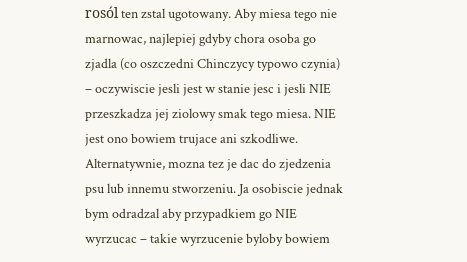rosól ten zstal ugotowany. Aby miesa tego nie marnowac, najlepiej gdyby chora osoba go zjadla (co oszczedni Chinczycy typowo czynia) – oczywiscie jesli jest w stanie jesc i jesli NIE przeszkadza jej ziolowy smak tego miesa. NIE jest ono bowiem trujace ani szkodliwe. Alternatywnie, mozna tez je dac do zjedzenia psu lub innemu stworzeniu. Ja osobiscie jednak bym odradzal aby przypadkiem go NIE wyrzucac – takie wyrzucenie byloby bowiem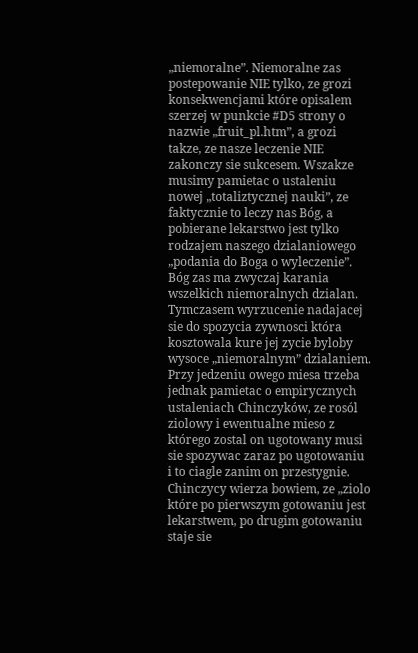„niemoralne”. Niemoralne zas postepowanie NIE tylko, ze grozi konsekwencjami które opisalem szerzej w punkcie #D5 strony o nazwie „fruit_pl.htm”, a grozi takze, ze nasze leczenie NIE zakonczy sie sukcesem. Wszakze musimy pamietac o ustaleniu nowej „totaliztycznej nauki”, ze faktycznie to leczy nas Bóg, a pobierane lekarstwo jest tylko rodzajem naszego dzialaniowego „podania do Boga o wyleczenie”. Bóg zas ma zwyczaj karania wszelkich niemoralnych dzialan. Tymczasem wyrzucenie nadajacej sie do spozycia zywnosci która kosztowala kure jej zycie byloby wysoce „niemoralnym” dzialaniem. Przy jedzeniu owego miesa trzeba jednak pamietac o empirycznych ustaleniach Chinczyków, ze rosól ziolowy i ewentualne mieso z którego zostal on ugotowany musi sie spozywac zaraz po ugotowaniu i to ciagle zanim on przestygnie. Chinczycy wierza bowiem, ze „ziolo które po pierwszym gotowaniu jest lekarstwem, po drugim gotowaniu staje sie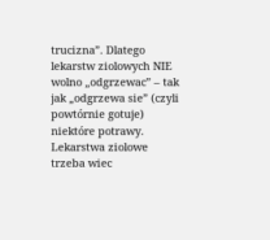trucizna”. Dlatego lekarstw ziolowych NIE wolno „odgrzewac” – tak jak „odgrzewa sie” (czyli powtórnie gotuje) niektóre potrawy. Lekarstwa ziolowe trzeba wiec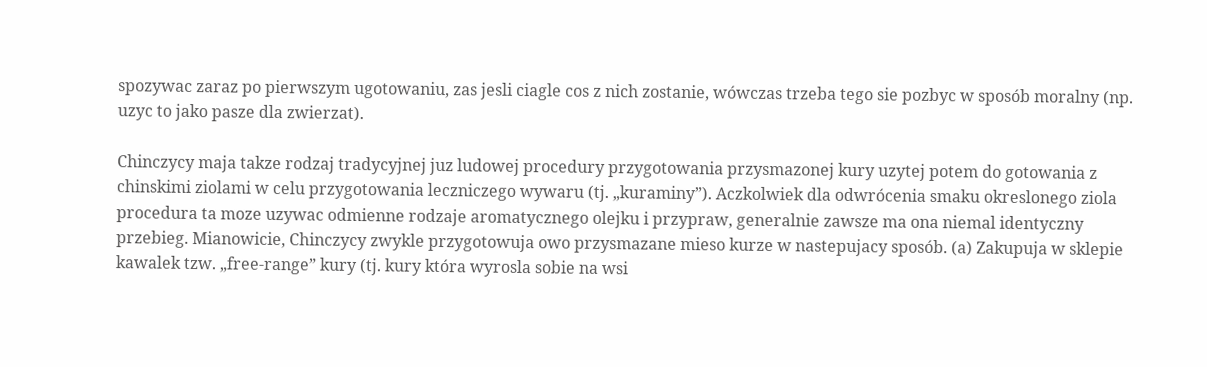spozywac zaraz po pierwszym ugotowaniu, zas jesli ciagle cos z nich zostanie, wówczas trzeba tego sie pozbyc w sposób moralny (np. uzyc to jako pasze dla zwierzat).

Chinczycy maja takze rodzaj tradycyjnej juz ludowej procedury przygotowania przysmazonej kury uzytej potem do gotowania z chinskimi ziolami w celu przygotowania leczniczego wywaru (tj. „kuraminy”). Aczkolwiek dla odwrócenia smaku okreslonego ziola procedura ta moze uzywac odmienne rodzaje aromatycznego olejku i przypraw, generalnie zawsze ma ona niemal identyczny przebieg. Mianowicie, Chinczycy zwykle przygotowuja owo przysmazane mieso kurze w nastepujacy sposób. (a) Zakupuja w sklepie kawalek tzw. „free-range” kury (tj. kury która wyrosla sobie na wsi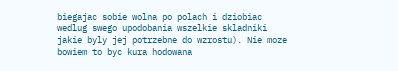biegajac sobie wolna po polach i dziobiac wedlug swego upodobania wszelkie skladniki jakie byly jej potrzebne do wzrostu). Nie moze bowiem to byc kura hodowana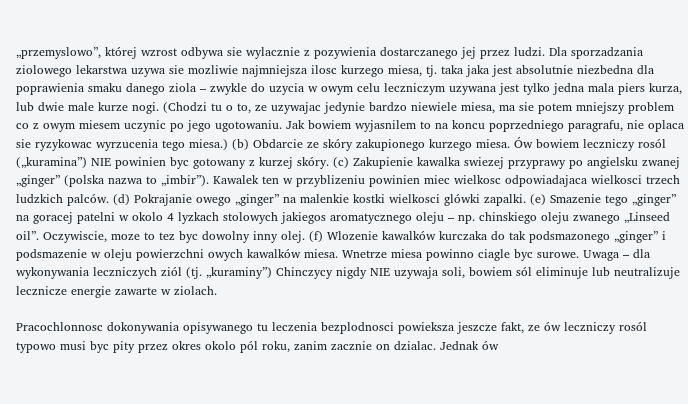„przemyslowo”, której wzrost odbywa sie wylacznie z pozywienia dostarczanego jej przez ludzi. Dla sporzadzania ziolowego lekarstwa uzywa sie mozliwie najmniejsza ilosc kurzego miesa, tj. taka jaka jest absolutnie niezbedna dla poprawienia smaku danego ziola – zwykle do uzycia w owym celu leczniczym uzywana jest tylko jedna mala piers kurza, lub dwie male kurze nogi. (Chodzi tu o to, ze uzywajac jedynie bardzo niewiele miesa, ma sie potem mniejszy problem co z owym miesem uczynic po jego ugotowaniu. Jak bowiem wyjasnilem to na koncu poprzedniego paragrafu, nie oplaca sie ryzykowac wyrzucenia tego miesa.) (b) Obdarcie ze skóry zakupionego kurzego miesa. Ów bowiem leczniczy rosól („kuramina”) NIE powinien byc gotowany z kurzej skóry. (c) Zakupienie kawalka swiezej przyprawy po angielsku zwanej „ginger” (polska nazwa to „imbir”). Kawalek ten w przyblizeniu powinien miec wielkosc odpowiadajaca wielkosci trzech ludzkich palców. (d) Pokrajanie owego „ginger” na malenkie kostki wielkosci glówki zapalki. (e) Smazenie tego „ginger” na goracej patelni w okolo 4 lyzkach stolowych jakiegos aromatycznego oleju – np. chinskiego oleju zwanego „Linseed oil”. Oczywiscie, moze to tez byc dowolny inny olej. (f) Wlozenie kawalków kurczaka do tak podsmazonego „ginger” i podsmazenie w oleju powierzchni owych kawalków miesa. Wnetrze miesa powinno ciagle byc surowe. Uwaga – dla wykonywania leczniczych ziól (tj. „kuraminy”) Chinczycy nigdy NIE uzywaja soli, bowiem sól eliminuje lub neutralizuje lecznicze energie zawarte w ziolach.

Pracochlonnosc dokonywania opisywanego tu leczenia bezplodnosci powieksza jeszcze fakt, ze ów leczniczy rosól typowo musi byc pity przez okres okolo pól roku, zanim zacznie on dzialac. Jednak ów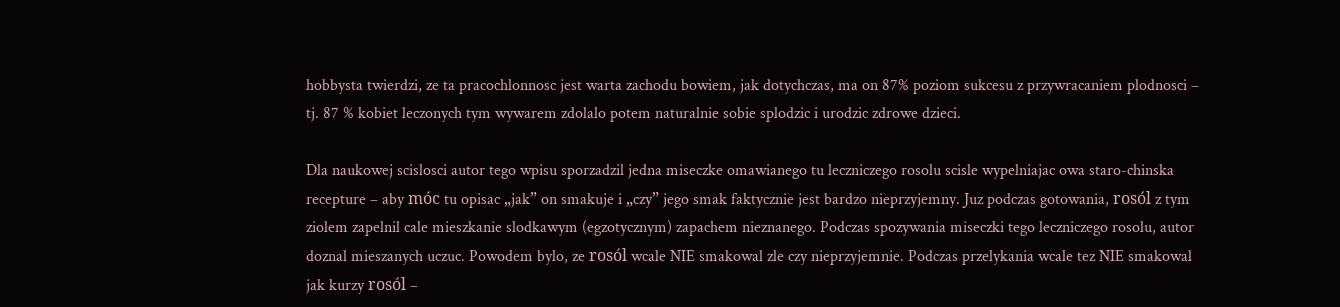hobbysta twierdzi, ze ta pracochlonnosc jest warta zachodu bowiem, jak dotychczas, ma on 87% poziom sukcesu z przywracaniem plodnosci – tj. 87 % kobiet leczonych tym wywarem zdolalo potem naturalnie sobie splodzic i urodzic zdrowe dzieci.

Dla naukowej scislosci autor tego wpisu sporzadzil jedna miseczke omawianego tu leczniczego rosolu scisle wypelniajac owa staro-chinska recepture – aby móc tu opisac „jak” on smakuje i „czy” jego smak faktycznie jest bardzo nieprzyjemny. Juz podczas gotowania, rosól z tym ziolem zapelnil cale mieszkanie slodkawym (egzotycznym) zapachem nieznanego. Podczas spozywania miseczki tego leczniczego rosolu, autor doznal mieszanych uczuc. Powodem bylo, ze rosól wcale NIE smakowal zle czy nieprzyjemnie. Podczas przelykania wcale tez NIE smakowal jak kurzy rosól –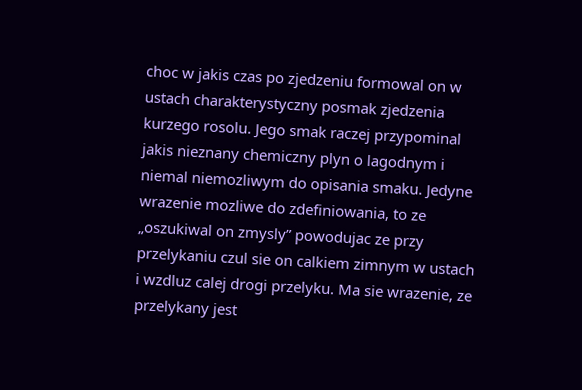choc w jakis czas po zjedzeniu formowal on w ustach charakterystyczny posmak zjedzenia kurzego rosolu. Jego smak raczej przypominal jakis nieznany chemiczny plyn o lagodnym i niemal niemozliwym do opisania smaku. Jedyne wrazenie mozliwe do zdefiniowania, to ze „oszukiwal on zmysly” powodujac ze przy przelykaniu czul sie on calkiem zimnym w ustach i wzdluz calej drogi przelyku. Ma sie wrazenie, ze przelykany jest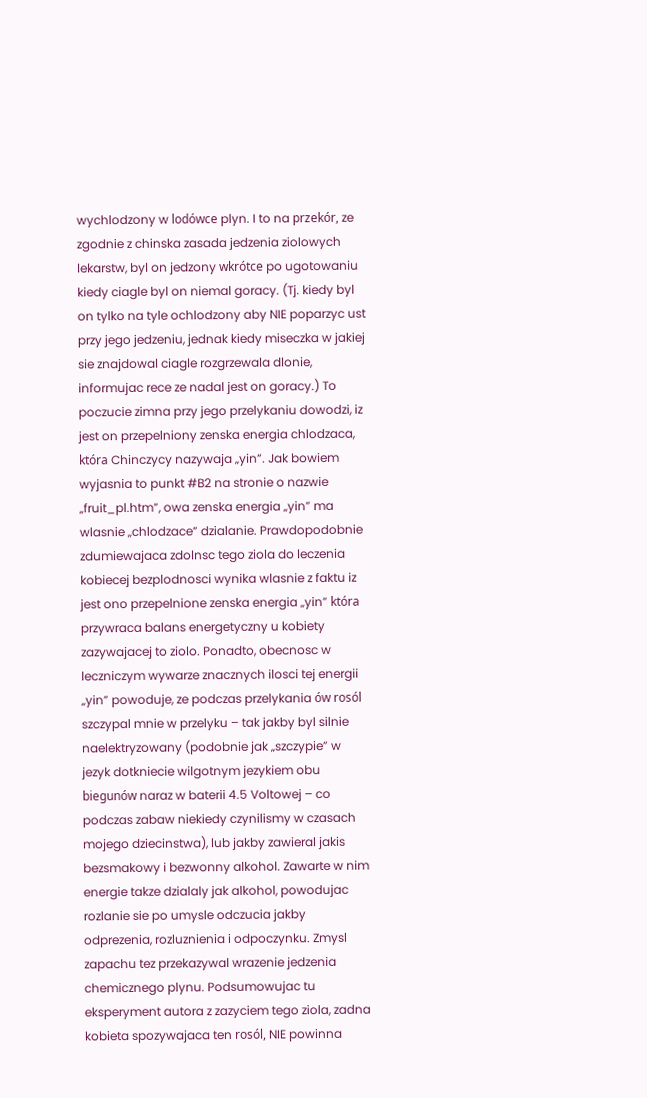wychlodzony w lodówce plyn. I to na przekór, ze zgodnie z chinska zasada jedzenia ziolowych lekarstw, byl on jedzony wkrótce po ugotowaniu kiedy ciagle byl on niemal goracy. (Tj. kiedy byl on tylko na tyle ochlodzony aby NIE poparzyc ust przy jego jedzeniu, jednak kiedy miseczka w jakiej sie znajdowal ciagle rozgrzewala dlonie, informujac rece ze nadal jest on goracy.) To poczucie zimna przy jego przelykaniu dowodzi, iz jest on przepelniony zenska energia chlodzaca, która Chinczycy nazywaja „yin”. Jak bowiem wyjasnia to punkt #B2 na stronie o nazwie „fruit_pl.htm”, owa zenska energia „yin” ma wlasnie „chlodzace” dzialanie. Prawdopodobnie zdumiewajaca zdolnsc tego ziola do leczenia kobiecej bezplodnosci wynika wlasnie z faktu iz jest ono przepelnione zenska energia „yin” która przywraca balans energetyczny u kobiety zazywajacej to ziolo. Ponadto, obecnosc w leczniczym wywarze znacznych ilosci tej energii „yin” powoduje, ze podczas przelykania ów rosól szczypal mnie w przelyku – tak jakby byl silnie naelektryzowany (podobnie jak „szczypie” w jezyk dotkniecie wilgotnym jezykiem obu biegunów naraz w baterii 4.5 Voltowej – co podczas zabaw niekiedy czynilismy w czasach mojego dziecinstwa), lub jakby zawieral jakis bezsmakowy i bezwonny alkohol. Zawarte w nim energie takze dzialaly jak alkohol, powodujac rozlanie sie po umysle odczucia jakby odprezenia, rozluznienia i odpoczynku. Zmysl zapachu tez przekazywal wrazenie jedzenia chemicznego plynu. Podsumowujac tu eksperyment autora z zazyciem tego ziola, zadna kobieta spozywajaca ten rosól, NIE powinna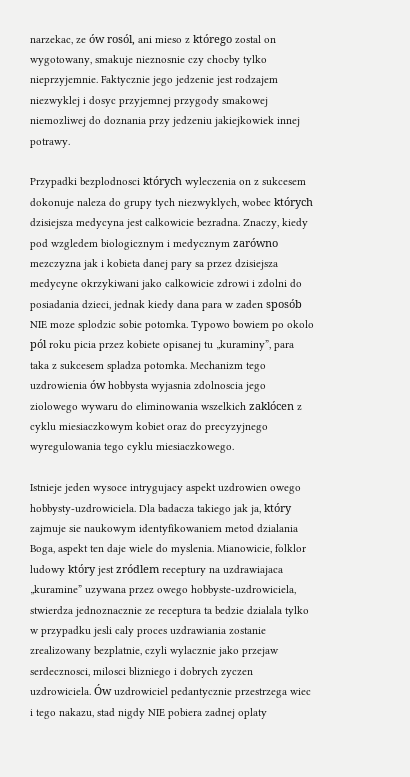narzekac, ze ów rosól, ani mieso z którego zostal on wygotowany, smakuje nieznosnie czy chocby tylko nieprzyjemnie. Faktycznie jego jedzenie jest rodzajem niezwyklej i dosyc przyjemnej przygody smakowej niemozliwej do doznania przy jedzeniu jakiejkowiek innej potrawy.

Przypadki bezplodnosci których wyleczenia on z sukcesem dokonuje naleza do grupy tych niezwyklych, wobec których dzisiejsza medycyna jest calkowicie bezradna. Znaczy, kiedy pod wzgledem biologicznym i medycznym zarówno mezczyzna jak i kobieta danej pary sa przez dzisiejsza medycyne okrzykiwani jako calkowicie zdrowi i zdolni do posiadania dzieci, jednak kiedy dana para w zaden sposób NIE moze splodzic sobie potomka. Typowo bowiem po okolo pól roku picia przez kobiete opisanej tu „kuraminy”, para taka z sukcesem spladza potomka. Mechanizm tego uzdrowienia ów hobbysta wyjasnia zdolnoscia jego ziolowego wywaru do eliminowania wszelkich zaklócen z cyklu miesiaczkowym kobiet oraz do precyzyjnego wyregulowania tego cyklu miesiaczkowego.

Istnieje jeden wysoce intrygujacy aspekt uzdrowien owego hobbysty-uzdrowiciela. Dla badacza takiego jak ja, który zajmuje sie naukowym identyfikowaniem metod dzialania Boga, aspekt ten daje wiele do myslenia. Mianowicie, folklor ludowy który jest zródlem receptury na uzdrawiajaca „kuramine” uzywana przez owego hobbyste-uzdrowiciela, stwierdza jednoznacznie ze receptura ta bedzie dzialala tylko w przypadku jesli caly proces uzdrawiania zostanie zrealizowany bezplatnie, czyli wylacznie jako przejaw serdecznosci, milosci blizniego i dobrych zyczen uzdrowiciela. Ów uzdrowiciel pedantycznie przestrzega wiec i tego nakazu, stad nigdy NIE pobiera zadnej oplaty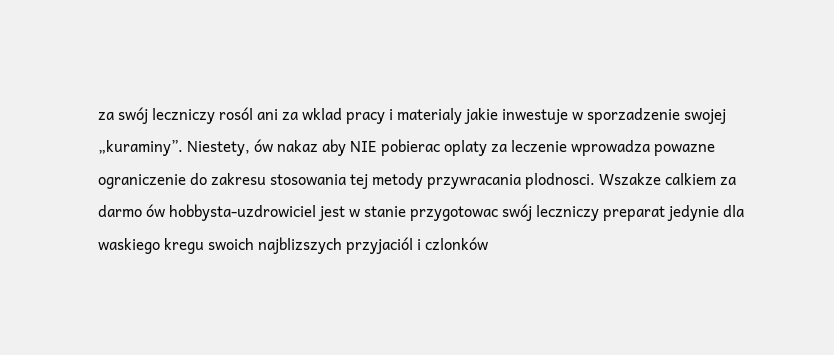za swój leczniczy rosól ani za wklad pracy i materialy jakie inwestuje w sporzadzenie swojej „kuraminy”. Niestety, ów nakaz aby NIE pobierac oplaty za leczenie wprowadza powazne ograniczenie do zakresu stosowania tej metody przywracania plodnosci. Wszakze calkiem za darmo ów hobbysta-uzdrowiciel jest w stanie przygotowac swój leczniczy preparat jedynie dla waskiego kregu swoich najblizszych przyjaciól i czlonków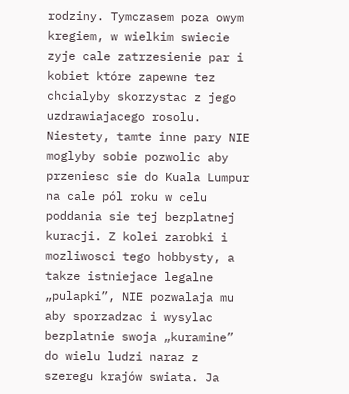rodziny. Tymczasem poza owym kregiem, w wielkim swiecie zyje cale zatrzesienie par i kobiet które zapewne tez chcialyby skorzystac z jego uzdrawiajacego rosolu. Niestety, tamte inne pary NIE moglyby sobie pozwolic aby przeniesc sie do Kuala Lumpur na cale pól roku w celu poddania sie tej bezplatnej kuracji. Z kolei zarobki i mozliwosci tego hobbysty, a takze istniejace legalne „pulapki”, NIE pozwalaja mu aby sporzadzac i wysylac bezplatnie swoja „kuramine” do wielu ludzi naraz z szeregu krajów swiata. Ja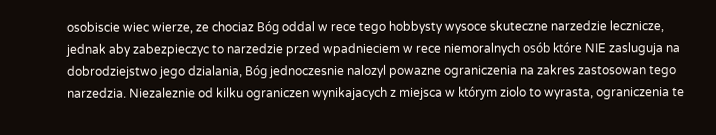osobiscie wiec wierze, ze chociaz Bóg oddal w rece tego hobbysty wysoce skuteczne narzedzie lecznicze, jednak aby zabezpieczyc to narzedzie przed wpadnieciem w rece niemoralnych osób które NIE zasluguja na dobrodziejstwo jego dzialania, Bóg jednoczesnie nalozyl powazne ograniczenia na zakres zastosowan tego narzedzia. Niezaleznie od kilku ograniczen wynikajacych z miejsca w którym ziolo to wyrasta, ograniczenia te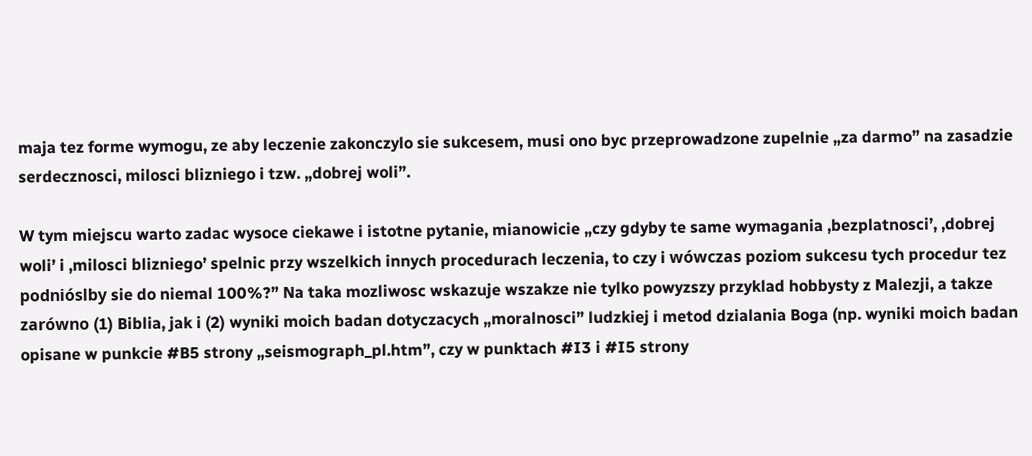maja tez forme wymogu, ze aby leczenie zakonczylo sie sukcesem, musi ono byc przeprowadzone zupelnie „za darmo” na zasadzie serdecznosci, milosci blizniego i tzw. „dobrej woli”.

W tym miejscu warto zadac wysoce ciekawe i istotne pytanie, mianowicie „czy gdyby te same wymagania ‚bezplatnosci’, ‚dobrej woli’ i ‚milosci blizniego’ spelnic przy wszelkich innych procedurach leczenia, to czy i wówczas poziom sukcesu tych procedur tez podnióslby sie do niemal 100%?” Na taka mozliwosc wskazuje wszakze nie tylko powyzszy przyklad hobbysty z Malezji, a takze zarówno (1) Biblia, jak i (2) wyniki moich badan dotyczacych „moralnosci” ludzkiej i metod dzialania Boga (np. wyniki moich badan opisane w punkcie #B5 strony „seismograph_pl.htm”, czy w punktach #I3 i #I5 strony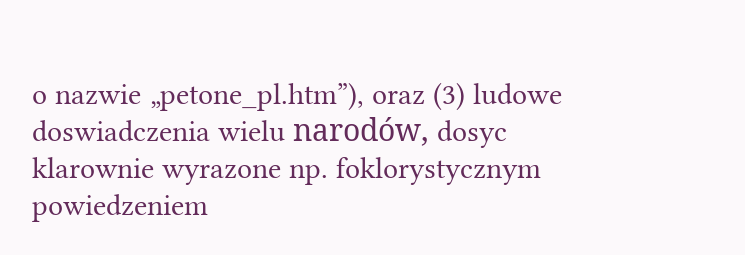o nazwie „petone_pl.htm”), oraz (3) ludowe doswiadczenia wielu narodów, dosyc klarownie wyrazone np. foklorystycznym powiedzeniem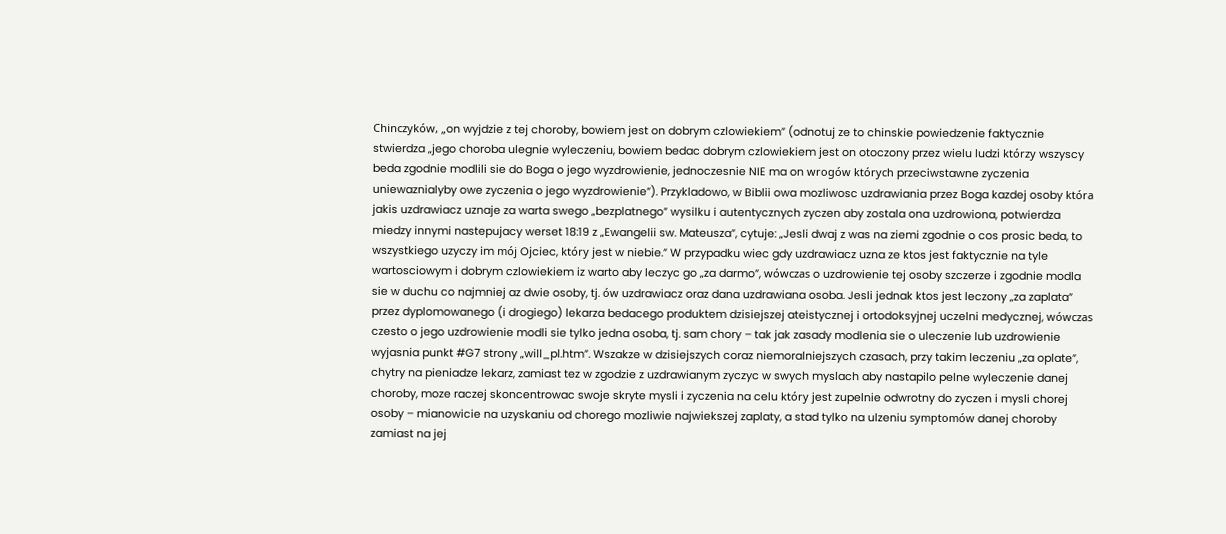Chinczyków, „on wyjdzie z tej choroby, bowiem jest on dobrym czlowiekiem” (odnotuj ze to chinskie powiedzenie faktycznie stwierdza „jego choroba ulegnie wyleczeniu, bowiem bedac dobrym czlowiekiem jest on otoczony przez wielu ludzi którzy wszyscy beda zgodnie modlili sie do Boga o jego wyzdrowienie, jednoczesnie NIE ma on wrogów których przeciwstawne zyczenia uniewaznialyby owe zyczenia o jego wyzdrowienie”). Przykladowo, w Biblii owa mozliwosc uzdrawiania przez Boga kazdej osoby która jakis uzdrawiacz uznaje za warta swego „bezplatnego” wysilku i autentycznych zyczen aby zostala ona uzdrowiona, potwierdza miedzy innymi nastepujacy werset 18:19 z „Ewangelii sw. Mateusza”, cytuje: „Jesli dwaj z was na ziemi zgodnie o cos prosic beda, to wszystkiego uzyczy im mój Ojciec, który jest w niebie.” W przypadku wiec gdy uzdrawiacz uzna ze ktos jest faktycznie na tyle wartosciowym i dobrym czlowiekiem iz warto aby leczyc go „za darmo”, wówczas o uzdrowienie tej osoby szczerze i zgodnie modla sie w duchu co najmniej az dwie osoby, tj. ów uzdrawiacz oraz dana uzdrawiana osoba. Jesli jednak ktos jest leczony „za zaplata” przez dyplomowanego (i drogiego) lekarza bedacego produktem dzisiejszej ateistycznej i ortodoksyjnej uczelni medycznej, wówczas czesto o jego uzdrowienie modli sie tylko jedna osoba, tj. sam chory – tak jak zasady modlenia sie o uleczenie lub uzdrowienie wyjasnia punkt #G7 strony „will_pl.htm”. Wszakze w dzisiejszych coraz niemoralniejszych czasach, przy takim leczeniu „za oplate”, chytry na pieniadze lekarz, zamiast tez w zgodzie z uzdrawianym zyczyc w swych myslach aby nastapilo pelne wyleczenie danej choroby, moze raczej skoncentrowac swoje skryte mysli i zyczenia na celu który jest zupelnie odwrotny do zyczen i mysli chorej osoby – mianowicie na uzyskaniu od chorego mozliwie najwiekszej zaplaty, a stad tylko na ulzeniu symptomów danej choroby zamiast na jej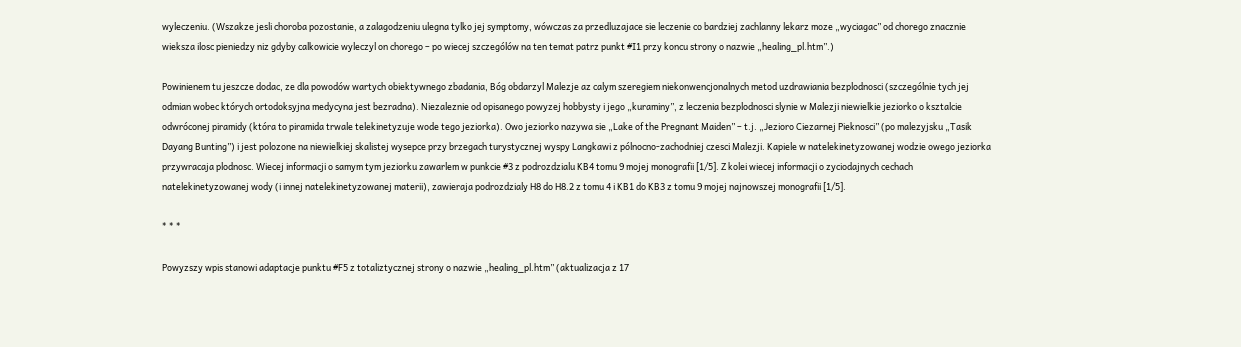wyleczeniu. (Wszakze jesli choroba pozostanie, a zalagodzeniu ulegna tylko jej symptomy, wówczas za przedluzajace sie leczenie co bardziej zachlanny lekarz moze „wyciagac” od chorego znacznie wieksza ilosc pieniedzy niz gdyby calkowicie wyleczyl on chorego – po wiecej szczególów na ten temat patrz punkt #I1 przy koncu strony o nazwie „healing_pl.htm”.)

Powinienem tu jeszcze dodac, ze dla powodów wartych obiektywnego zbadania, Bóg obdarzyl Malezje az calym szeregiem niekonwencjonalnych metod uzdrawiania bezplodnosci (szczególnie tych jej odmian wobec których ortodoksyjna medycyna jest bezradna). Niezaleznie od opisanego powyzej hobbysty i jego „kuraminy”, z leczenia bezplodnosci slynie w Malezji niewielkie jeziorko o ksztalcie odwróconej piramidy (która to piramida trwale telekinetyzuje wode tego jeziorka). Owo jeziorko nazywa sie „Lake of the Pregnant Maiden” – t.j. „Jezioro Ciezarnej Pieknosci” (po malezyjsku „Tasik Dayang Bunting”) i jest polozone na niewielkiej skalistej wysepce przy brzegach turystycznej wyspy Langkawi z pólnocno-zachodniej czesci Malezji. Kapiele w natelekinetyzowanej wodzie owego jeziorka przywracaja plodnosc. Wiecej informacji o samym tym jeziorku zawarlem w punkcie #3 z podrozdzialu KB4 tomu 9 mojej monografii [1/5]. Z kolei wiecej informacji o zyciodajnych cechach natelekinetyzowanej wody (i innej natelekinetyzowanej materii), zawieraja podrozdzialy H8 do H8.2 z tomu 4 i KB1 do KB3 z tomu 9 mojej najnowszej monografii [1/5].

* * *

Powyzszy wpis stanowi adaptacje punktu #F5 z totaliztycznej strony o nazwie „healing_pl.htm” (aktualizacja z 17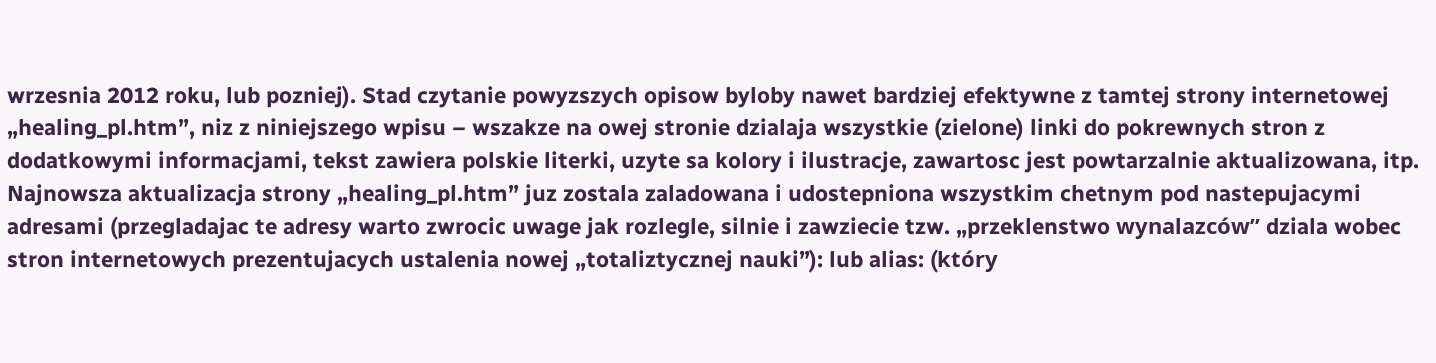wrzesnia 2012 roku, lub pozniej). Stad czytanie powyzszych opisow byloby nawet bardziej efektywne z tamtej strony internetowej „healing_pl.htm”, niz z niniejszego wpisu – wszakze na owej stronie dzialaja wszystkie (zielone) linki do pokrewnych stron z dodatkowymi informacjami, tekst zawiera polskie literki, uzyte sa kolory i ilustracje, zawartosc jest powtarzalnie aktualizowana, itp. Najnowsza aktualizacja strony „healing_pl.htm” juz zostala zaladowana i udostepniona wszystkim chetnym pod nastepujacymi adresami (przegladajac te adresy warto zwrocic uwage jak rozlegle, silnie i zawziecie tzw. „przeklenstwo wynalazców” dziala wobec stron internetowych prezentujacych ustalenia nowej „totaliztycznej nauki”): lub alias: (który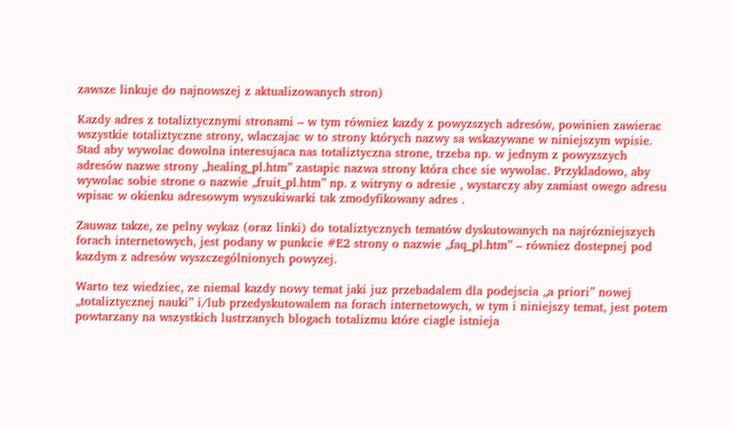zawsze linkuje do najnowszej z aktualizowanych stron)

Kazdy adres z totaliztycznymi stronami – w tym równiez kazdy z powyzszych adresów, powinien zawierac wszystkie totaliztyczne strony, wlaczajac w to strony których nazwy sa wskazywane w niniejszym wpisie. Stad aby wywolac dowolna interesujaca nas totaliztyczna strone, trzeba np. w jednym z powyzszych adresów nazwe strony „healing_pl.htm” zastapic nazwa strony która chce sie wywolac. Przykladowo, aby wywolac sobie strone o nazwie „fruit_pl.htm” np. z witryny o adresie , wystarczy aby zamiast owego adresu wpisac w okienku adresowym wyszukiwarki tak zmodyfikowany adres .

Zauwaz takze, ze pelny wykaz (oraz linki) do totaliztycznych tematów dyskutowanych na najrózniejszych forach internetowych, jest podany w punkcie #E2 strony o nazwie „faq_pl.htm” – równiez dostepnej pod kazdym z adresów wyszczególnionych powyzej.

Warto tez wiedziec, ze niemal kazdy nowy temat jaki juz przebadalem dla podejscia „a priori” nowej „totaliztycznej nauki” i/lub przedyskutowalem na forach internetowych, w tym i niniejszy temat, jest potem powtarzany na wszystkich lustrzanych blogach totalizmu które ciagle istnieja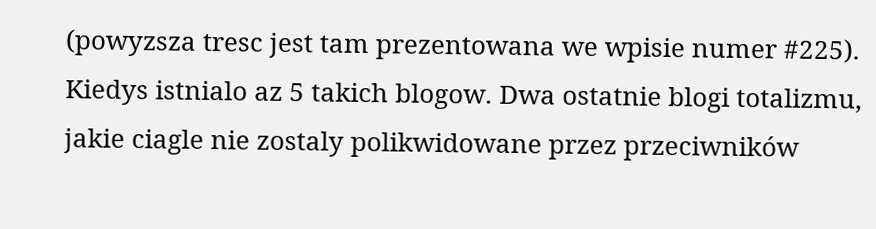(powyzsza tresc jest tam prezentowana we wpisie numer #225). Kiedys istnialo az 5 takich blogow. Dwa ostatnie blogi totalizmu, jakie ciagle nie zostaly polikwidowane przez przeciwników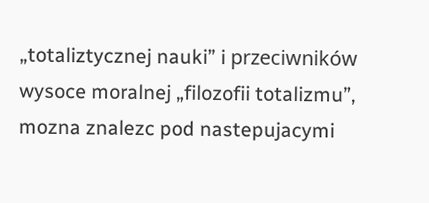„totaliztycznej nauki” i przeciwników wysoce moralnej „filozofii totalizmu”, mozna znalezc pod nastepujacymi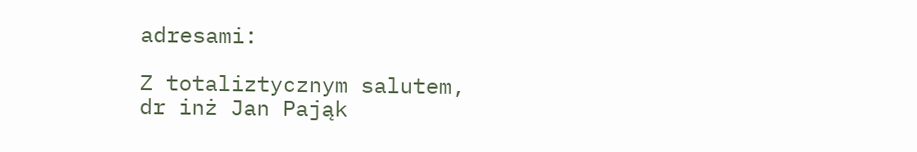adresami:

Z totaliztycznym salutem,
dr inż Jan Pająk